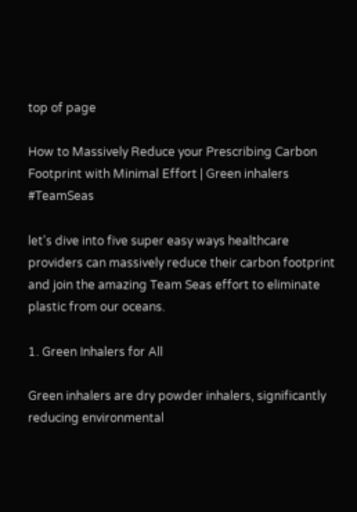top of page

How to Massively Reduce your Prescribing Carbon Footprint with Minimal Effort | Green inhalers #TeamSeas

let's dive into five super easy ways healthcare providers can massively reduce their carbon footprint and join the amazing Team Seas effort to eliminate plastic from our oceans.

1. Green Inhalers for All

Green inhalers are dry powder inhalers, significantly reducing environmental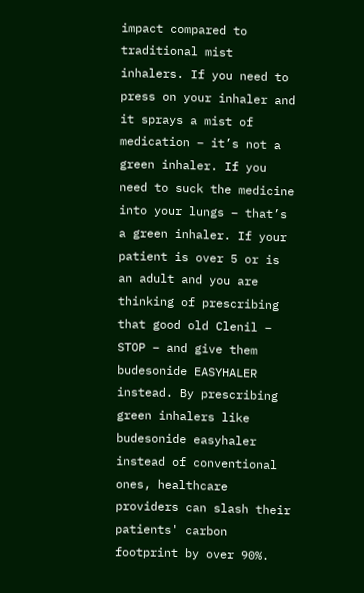impact compared to traditional mist inhalers. If you need to press on your inhaler and it sprays a mist of medication – it’s not a green inhaler. If you need to suck the medicine into your lungs – that’s a green inhaler. If your patient is over 5 or is an adult and you are thinking of prescribing that good old Clenil – STOP – and give them budesonide EASYHALER instead. By prescribing green inhalers like budesonide easyhaler instead of conventional ones, healthcare providers can slash their patients' carbon footprint by over 90%.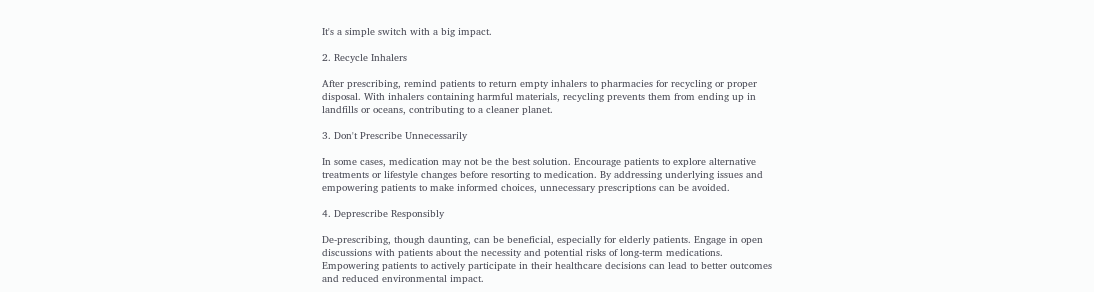It's a simple switch with a big impact.

2. Recycle Inhalers

After prescribing, remind patients to return empty inhalers to pharmacies for recycling or proper disposal. With inhalers containing harmful materials, recycling prevents them from ending up in landfills or oceans, contributing to a cleaner planet.

3. Don't Prescribe Unnecessarily

In some cases, medication may not be the best solution. Encourage patients to explore alternative treatments or lifestyle changes before resorting to medication. By addressing underlying issues and empowering patients to make informed choices, unnecessary prescriptions can be avoided.

4. Deprescribe Responsibly

De-prescribing, though daunting, can be beneficial, especially for elderly patients. Engage in open discussions with patients about the necessity and potential risks of long-term medications. Empowering patients to actively participate in their healthcare decisions can lead to better outcomes and reduced environmental impact.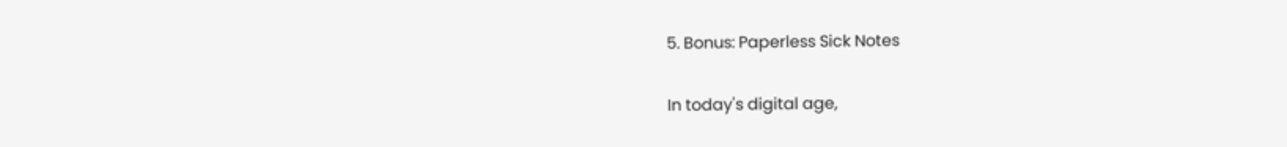5. Bonus: Paperless Sick Notes

In today's digital age,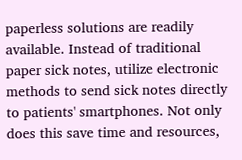paperless solutions are readily available. Instead of traditional paper sick notes, utilize electronic methods to send sick notes directly to patients' smartphones. Not only does this save time and resources,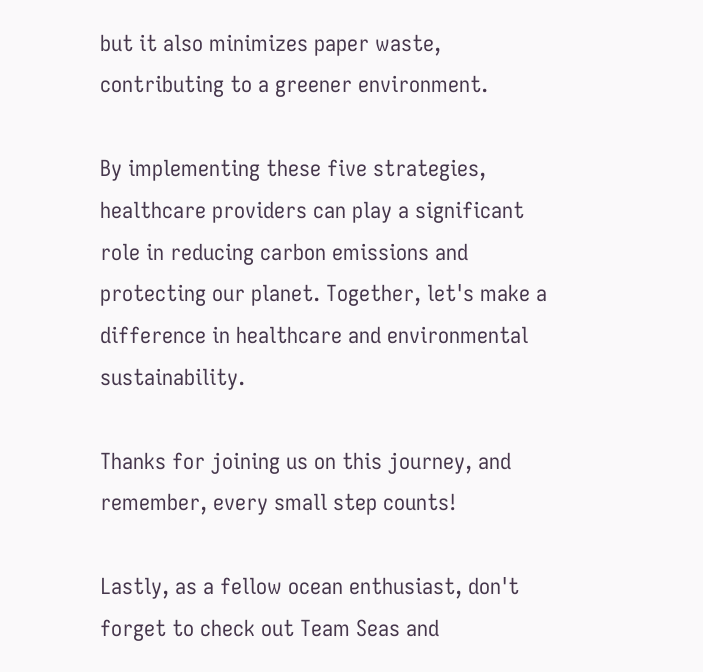but it also minimizes paper waste, contributing to a greener environment.

By implementing these five strategies, healthcare providers can play a significant role in reducing carbon emissions and protecting our planet. Together, let's make a difference in healthcare and environmental sustainability.

Thanks for joining us on this journey, and remember, every small step counts!

Lastly, as a fellow ocean enthusiast, don't forget to check out Team Seas and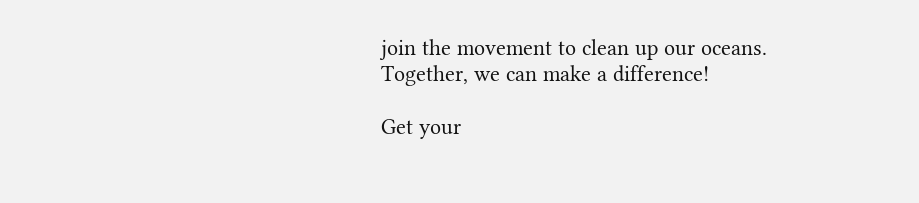join the movement to clean up our oceans. Together, we can make a difference!

Get your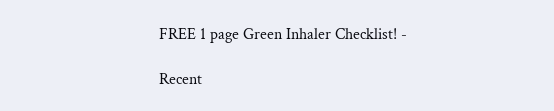FREE 1 page Green Inhaler Checklist! -

Recent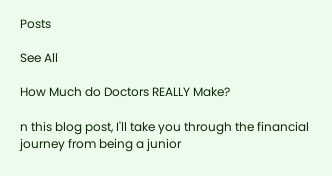Posts

See All

How Much do Doctors REALLY Make?

n this blog post, I'll take you through the financial journey from being a junior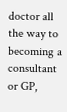doctor all the way to becoming a consultant or GP,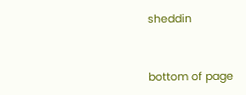sheddin


bottom of page